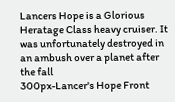Lancers Hope is a Glorious Heratage Class heavy cruiser. It was unfortunately destroyed in an ambush over a planet after the fall
300px-Lancer's Hope Front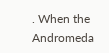. When the Andromeda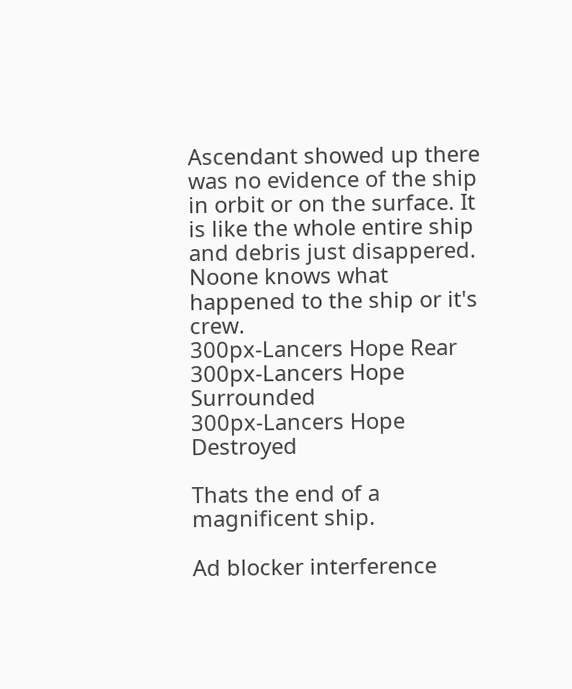Ascendant showed up there was no evidence of the ship in orbit or on the surface. It is like the whole entire ship and debris just disappered. Noone knows what happened to the ship or it's crew.
300px-Lancers Hope Rear
300px-Lancers Hope Surrounded
300px-Lancers Hope Destroyed

Thats the end of a magnificent ship.

Ad blocker interference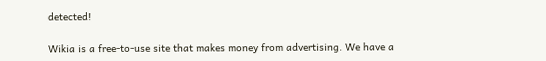detected!

Wikia is a free-to-use site that makes money from advertising. We have a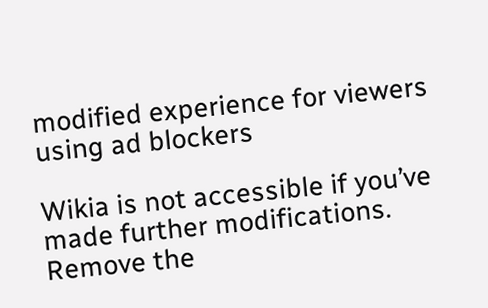modified experience for viewers using ad blockers

Wikia is not accessible if you’ve made further modifications. Remove the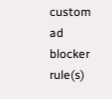custom ad blocker rule(s)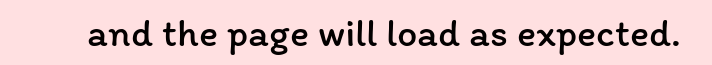and the page will load as expected.